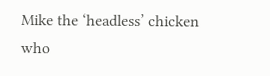Mike the ‘headless’ chicken who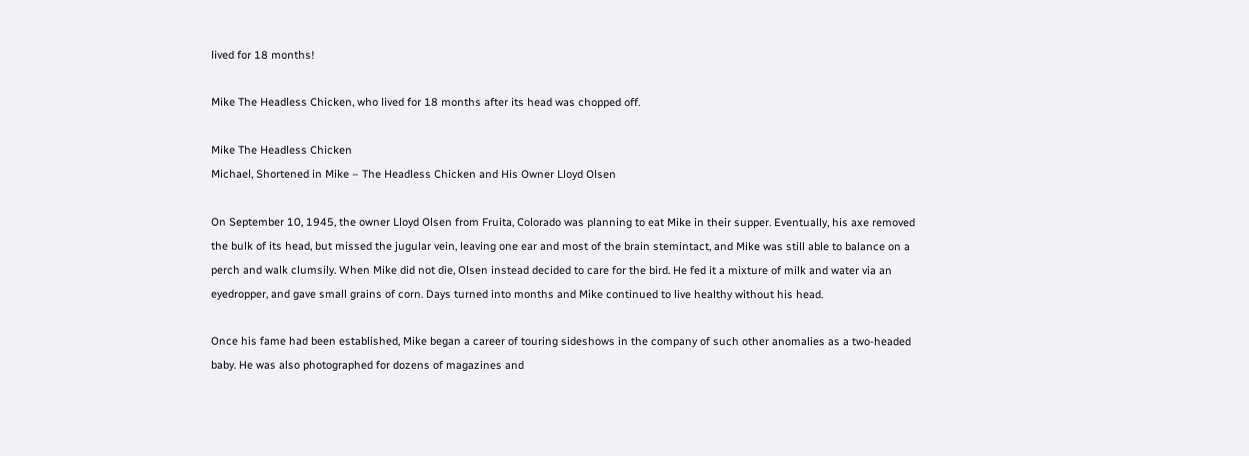lived for 18 months!

Mike The Headless Chicken, who lived for 18 months after its head was chopped off.

Mike The Headless Chicken
Michael, Shortened in Mike – The Headless Chicken and His Owner Lloyd Olsen

On September 10, 1945, the owner Lloyd Olsen from Fruita, Colorado was planning to eat Mike in their supper. Eventually, his axe removed the bulk of its head, but missed the jugular vein, leaving one ear and most of the brain stemintact, and Mike was still able to balance on a perch and walk clumsily. When Mike did not die, Olsen instead decided to care for the bird. He fed it a mixture of milk and water via an eyedropper, and gave small grains of corn. Days turned into months and Mike continued to live healthy without his head.

Once his fame had been established, Mike began a career of touring sideshows in the company of such other anomalies as a two-headed baby. He was also photographed for dozens of magazines and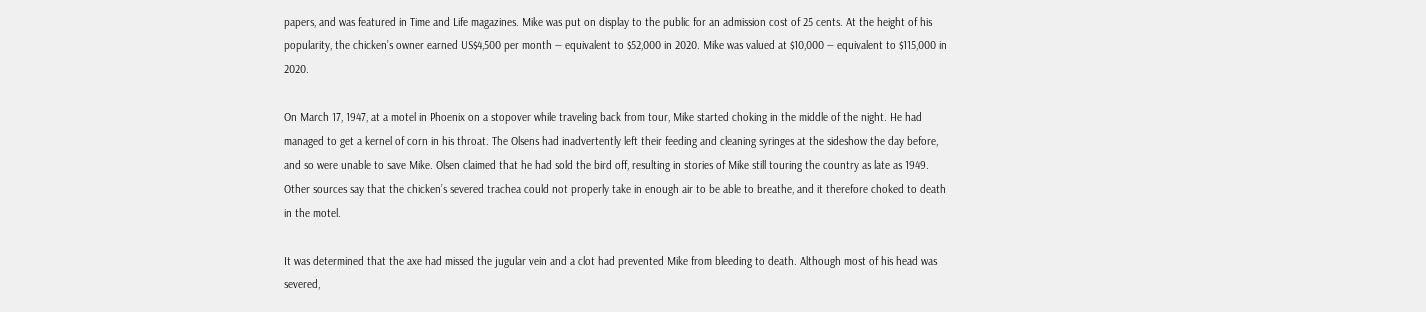papers, and was featured in Time and Life magazines. Mike was put on display to the public for an admission cost of 25 cents. At the height of his popularity, the chicken’s owner earned US$4,500 per month ― equivalent to $52,000 in 2020. Mike was valued at $10,000 ― equivalent to $115,000 in 2020.

On March 17, 1947, at a motel in Phoenix on a stopover while traveling back from tour, Mike started choking in the middle of the night. He had managed to get a kernel of corn in his throat. The Olsens had inadvertently left their feeding and cleaning syringes at the sideshow the day before, and so were unable to save Mike. Olsen claimed that he had sold the bird off, resulting in stories of Mike still touring the country as late as 1949. Other sources say that the chicken’s severed trachea could not properly take in enough air to be able to breathe, and it therefore choked to death in the motel.

It was determined that the axe had missed the jugular vein and a clot had prevented Mike from bleeding to death. Although most of his head was severed,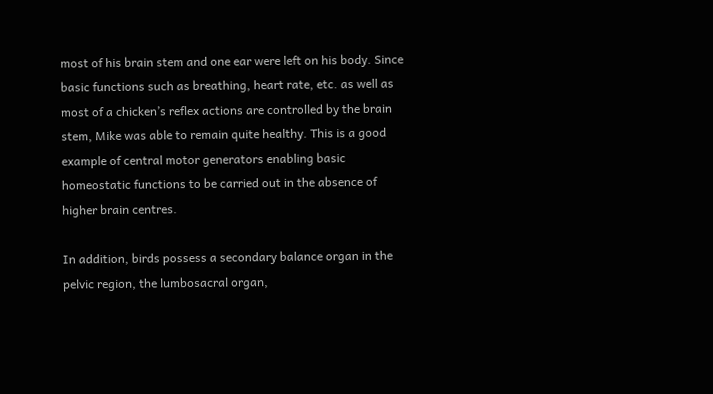most of his brain stem and one ear were left on his body. Since basic functions such as breathing, heart rate, etc. as well as most of a chicken’s reflex actions are controlled by the brain stem, Mike was able to remain quite healthy. This is a good example of central motor generators enabling basic homeostatic functions to be carried out in the absence of higher brain centres.

In addition, birds possess a secondary balance organ in the pelvic region, the lumbosacral organ,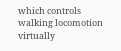which controls walking locomotion virtually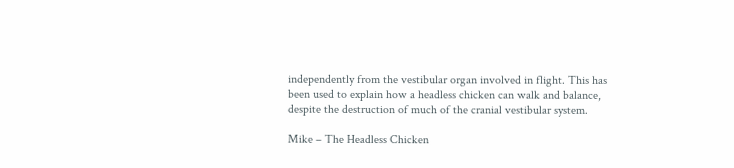independently from the vestibular organ involved in flight. This has been used to explain how a headless chicken can walk and balance, despite the destruction of much of the cranial vestibular system.

Mike – The Headless Chicken